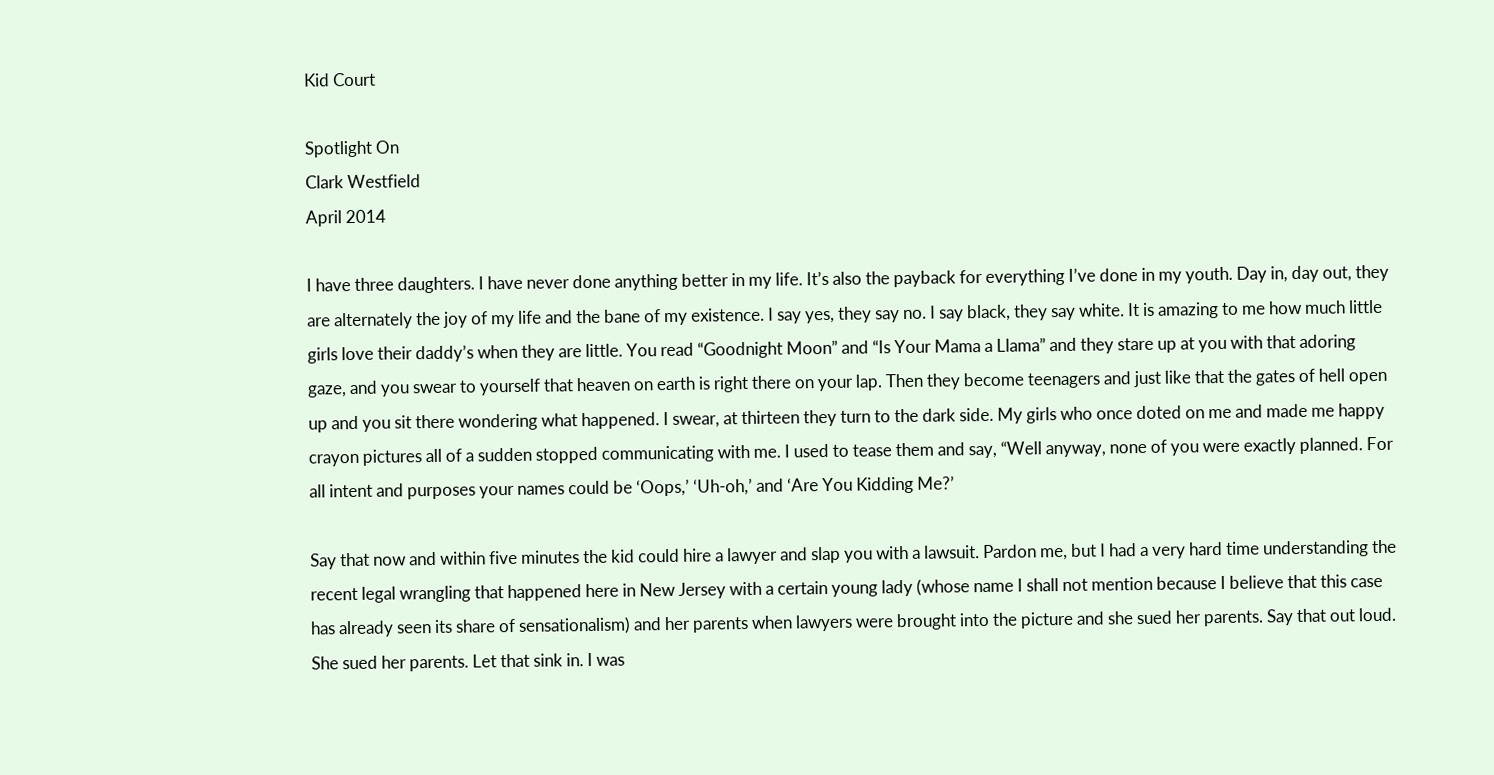Kid Court

Spotlight On
Clark Westfield
April 2014

I have three daughters. I have never done anything better in my life. It’s also the payback for everything I’ve done in my youth. Day in, day out, they are alternately the joy of my life and the bane of my existence. I say yes, they say no. I say black, they say white. It is amazing to me how much little girls love their daddy’s when they are little. You read “Goodnight Moon” and “Is Your Mama a Llama” and they stare up at you with that adoring gaze, and you swear to yourself that heaven on earth is right there on your lap. Then they become teenagers and just like that the gates of hell open up and you sit there wondering what happened. I swear, at thirteen they turn to the dark side. My girls who once doted on me and made me happy crayon pictures all of a sudden stopped communicating with me. I used to tease them and say, “Well anyway, none of you were exactly planned. For all intent and purposes your names could be ‘Oops,’ ‘Uh-oh,’ and ‘Are You Kidding Me?’

Say that now and within five minutes the kid could hire a lawyer and slap you with a lawsuit. Pardon me, but I had a very hard time understanding the recent legal wrangling that happened here in New Jersey with a certain young lady (whose name I shall not mention because I believe that this case has already seen its share of sensationalism) and her parents when lawyers were brought into the picture and she sued her parents. Say that out loud. She sued her parents. Let that sink in. I was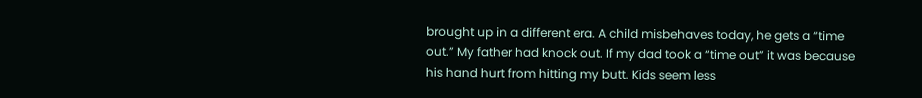brought up in a different era. A child misbehaves today, he gets a “time out.” My father had knock out. If my dad took a “time out” it was because his hand hurt from hitting my butt. Kids seem less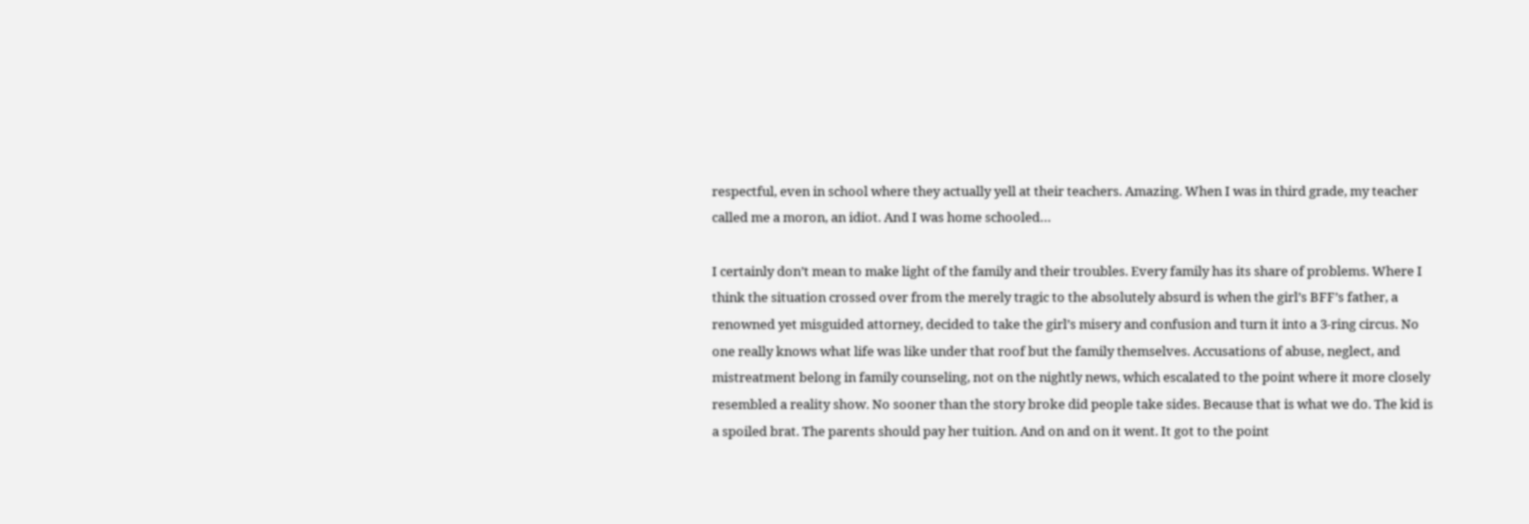respectful, even in school where they actually yell at their teachers. Amazing. When I was in third grade, my teacher called me a moron, an idiot. And I was home schooled…

I certainly don’t mean to make light of the family and their troubles. Every family has its share of problems. Where I think the situation crossed over from the merely tragic to the absolutely absurd is when the girl’s BFF’s father, a renowned yet misguided attorney, decided to take the girl’s misery and confusion and turn it into a 3-ring circus. No one really knows what life was like under that roof but the family themselves. Accusations of abuse, neglect, and mistreatment belong in family counseling, not on the nightly news, which escalated to the point where it more closely resembled a reality show. No sooner than the story broke did people take sides. Because that is what we do. The kid is a spoiled brat. The parents should pay her tuition. And on and on it went. It got to the point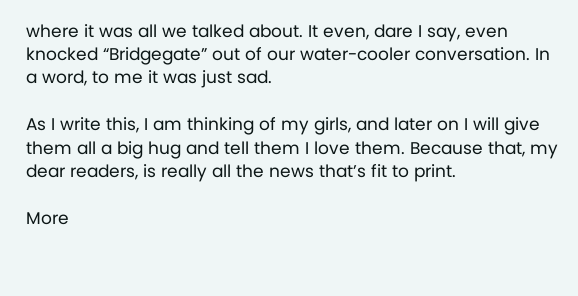where it was all we talked about. It even, dare I say, even knocked “Bridgegate” out of our water-cooler conversation. In a word, to me it was just sad.

As I write this, I am thinking of my girls, and later on I will give them all a big hug and tell them I love them. Because that, my dear readers, is really all the news that’s fit to print.

More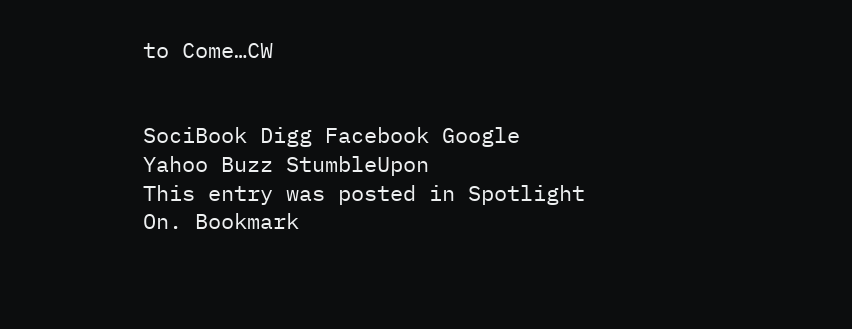to Come…CW


SociBook Digg Facebook Google Yahoo Buzz StumbleUpon
This entry was posted in Spotlight On. Bookmark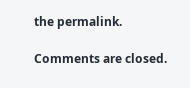the permalink.

Comments are closed.